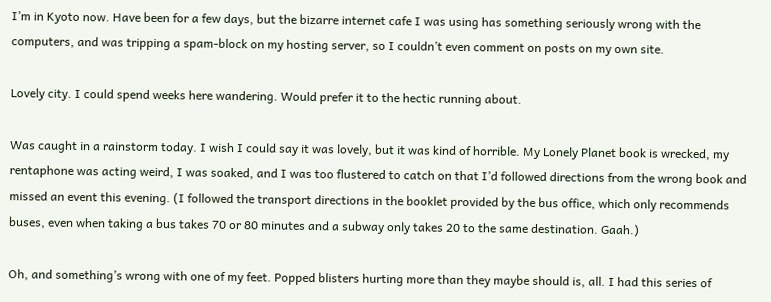I’m in Kyoto now. Have been for a few days, but the bizarre internet cafe I was using has something seriously wrong with the computers, and was tripping a spam-block on my hosting server, so I couldn’t even comment on posts on my own site.

Lovely city. I could spend weeks here wandering. Would prefer it to the hectic running about.

Was caught in a rainstorm today. I wish I could say it was lovely, but it was kind of horrible. My Lonely Planet book is wrecked, my rentaphone was acting weird, I was soaked, and I was too flustered to catch on that I’d followed directions from the wrong book and missed an event this evening. (I followed the transport directions in the booklet provided by the bus office, which only recommends buses, even when taking a bus takes 70 or 80 minutes and a subway only takes 20 to the same destination. Gaah.)

Oh, and something’s wrong with one of my feet. Popped blisters hurting more than they maybe should is, all. I had this series of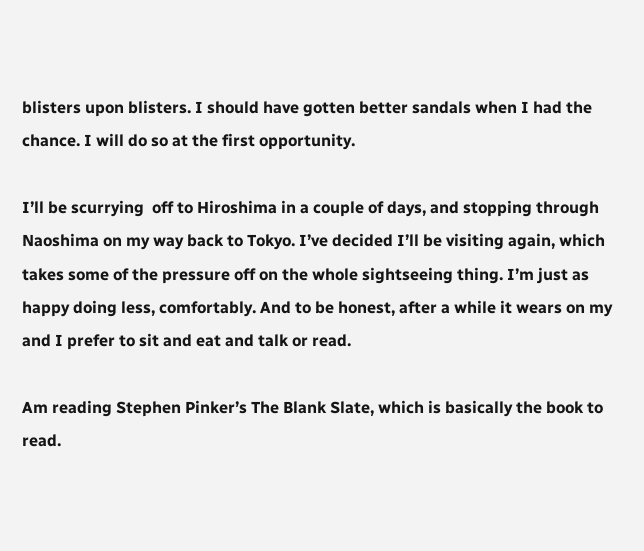blisters upon blisters. I should have gotten better sandals when I had the chance. I will do so at the first opportunity.

I’ll be scurrying  off to Hiroshima in a couple of days, and stopping through Naoshima on my way back to Tokyo. I’ve decided I’ll be visiting again, which takes some of the pressure off on the whole sightseeing thing. I’m just as happy doing less, comfortably. And to be honest, after a while it wears on my and I prefer to sit and eat and talk or read.

Am reading Stephen Pinker’s The Blank Slate, which is basically the book to read.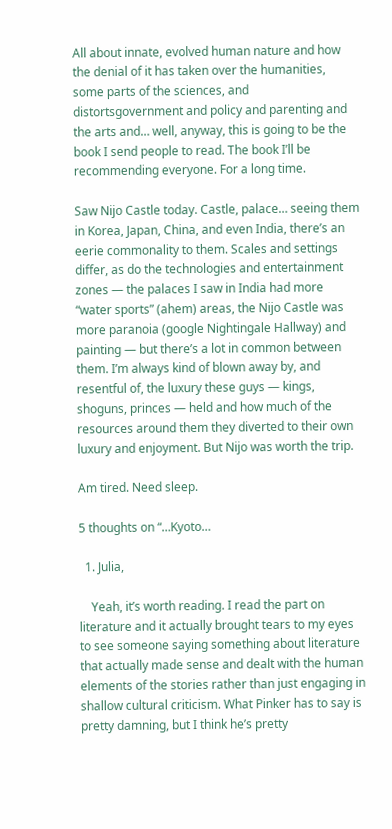All about innate, evolved human nature and how the denial of it has taken over the humanities, some parts of the sciences, and distortsgovernment and policy and parenting and the arts and… well, anyway, this is going to be the book I send people to read. The book I’ll be recommending everyone. For a long time.

Saw Nijo Castle today. Castle, palace… seeing them in Korea, Japan, China, and even India, there’s an eerie commonality to them. Scales and settings differ, as do the technologies and entertainment zones — the palaces I saw in India had more “water sports” (ahem) areas, the Nijo Castle was more paranoia (google Nightingale Hallway) and painting — but there’s a lot in common between them. I’m always kind of blown away by, and resentful of, the luxury these guys — kings, shoguns, princes — held and how much of the resources around them they diverted to their own luxury and enjoyment. But Nijo was worth the trip.

Am tired. Need sleep.

5 thoughts on “…Kyoto…

  1. Julia,

    Yeah, it’s worth reading. I read the part on literature and it actually brought tears to my eyes to see someone saying something about literature that actually made sense and dealt with the human elements of the stories rather than just engaging in shallow cultural criticism. What Pinker has to say is pretty damning, but I think he’s pretty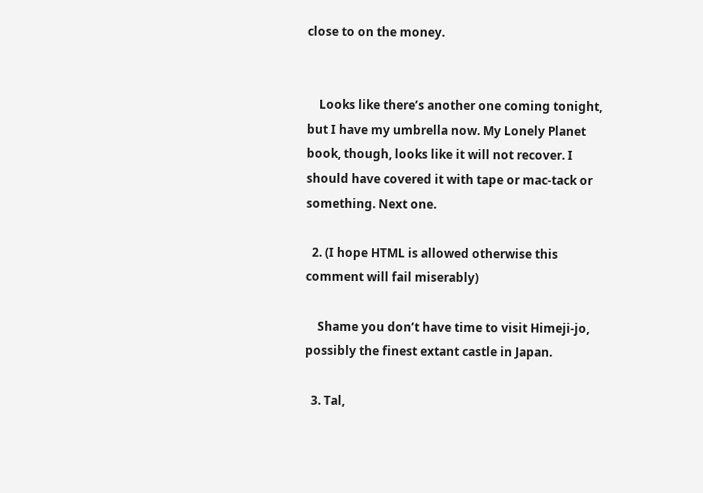close to on the money.


    Looks like there’s another one coming tonight, but I have my umbrella now. My Lonely Planet book, though, looks like it will not recover. I should have covered it with tape or mac-tack or something. Next one.

  2. (I hope HTML is allowed otherwise this comment will fail miserably)

    Shame you don’t have time to visit Himeji-jo, possibly the finest extant castle in Japan.

  3. Tal,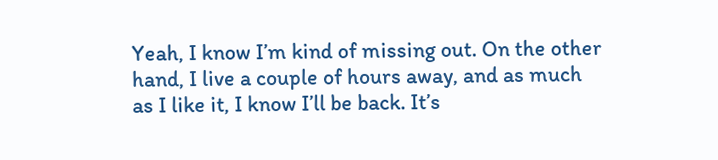Yeah, I know I’m kind of missing out. On the other hand, I live a couple of hours away, and as much as I like it, I know I’ll be back. It’s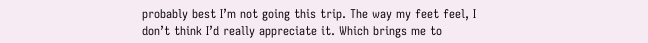probably best I’m not going this trip. The way my feet feel, I don’t think I’d really appreciate it. Which brings me to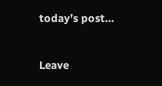today’s post…

Leave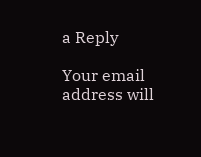a Reply

Your email address will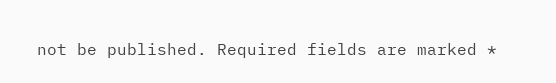not be published. Required fields are marked *